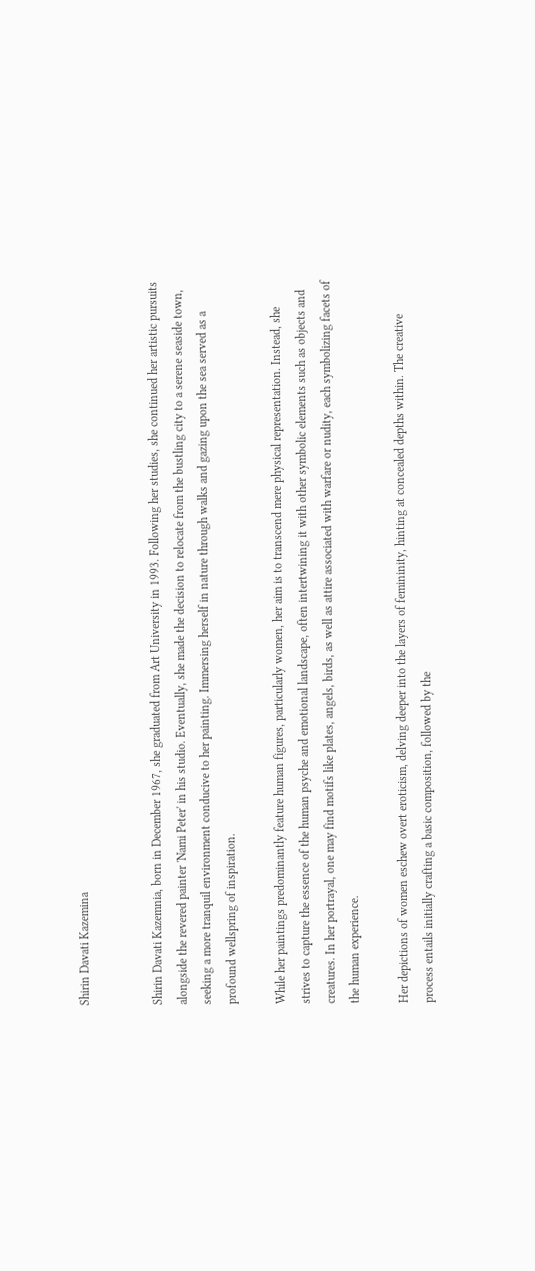Shirin Davati Kazemina


Shirin Davati Kazemnia, born in December 1967, she graduated from Art University in 1993. Following her studies, she continued her artistic pursuits alongside the revered painter 'Nami Peter' in his studio. Eventually, she made the decision to relocate from the bustling city to a serene seaside town, seeking a more tranquil environment conducive to her painting. Immersing herself in nature through walks and gazing upon the sea served as a profound wellspring of inspiration.

While her paintings predominantly feature human figures, particularly women, her aim is to transcend mere physical representation. Instead, she strives to capture the essence of the human psyche and emotional landscape, often intertwining it with other symbolic elements such as objects and creatures. In her portrayal, one may find motifs like plates, angels, birds, as well as attire associated with warfare or nudity, each symbolizing facets of the human experience.

Her depictions of women eschew overt eroticism, delving deeper into the layers of femininity, hinting at concealed depths within. The creative process entails initially crafting a basic composition, followed by the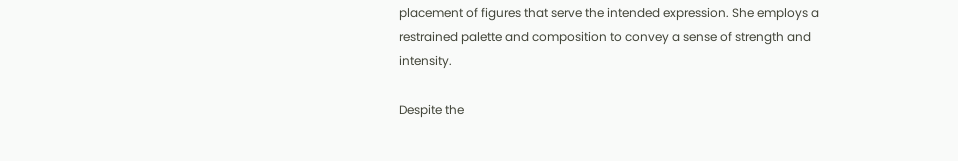placement of figures that serve the intended expression. She employs a restrained palette and composition to convey a sense of strength and intensity.

Despite the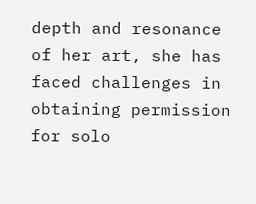depth and resonance of her art, she has faced challenges in obtaining permission for solo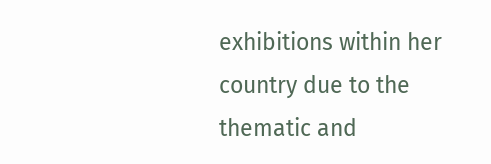exhibitions within her country due to the thematic and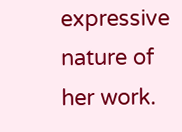expressive nature of her work.